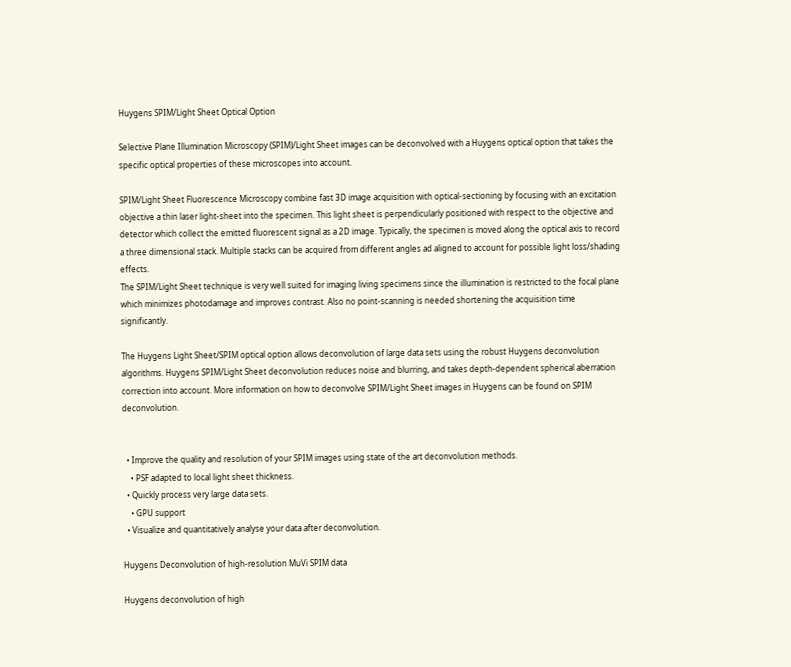Huygens SPIM/Light Sheet Optical Option

Selective Plane Illumination Microscopy (SPIM)/Light Sheet images can be deconvolved with a Huygens optical option that takes the specific optical properties of these microscopes into account.

SPIM/Light Sheet Fluorescence Microscopy combine fast 3D image acquisition with optical-sectioning by focusing with an excitation objective a thin laser light-sheet into the specimen. This light sheet is perpendicularly positioned with respect to the objective and detector which collect the emitted fluorescent signal as a 2D image. Typically, the specimen is moved along the optical axis to record a three dimensional stack. Multiple stacks can be acquired from different angles ad aligned to account for possible light loss/shading effects.
The SPIM/Light Sheet technique is very well suited for imaging living specimens since the illumination is restricted to the focal plane which minimizes photodamage and improves contrast. Also no point-scanning is needed shortening the acquisition time significantly.

The Huygens Light Sheet/SPIM optical option allows deconvolution of large data sets using the robust Huygens deconvolution algorithms. Huygens SPIM/Light Sheet deconvolution reduces noise and blurring, and takes depth-dependent spherical aberration correction into account. More information on how to deconvolve SPIM/Light Sheet images in Huygens can be found on SPIM deconvolution.


  • Improve the quality and resolution of your SPIM images using state of the art deconvolution methods.
    • PSF adapted to local light sheet thickness.
  • Quickly process very large data sets.
    • GPU support
  • Visualize and quantitatively analyse your data after deconvolution.

Huygens Deconvolution of high-resolution MuVi SPIM data

Huygens deconvolution of high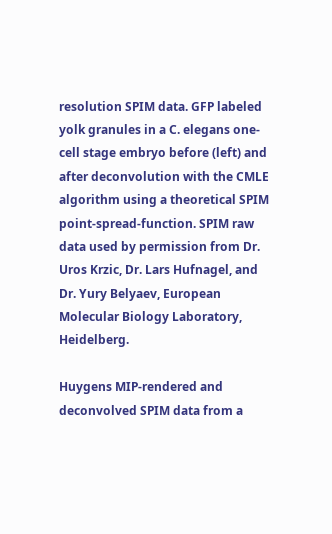resolution SPIM data. GFP labeled yolk granules in a C. elegans one-cell stage embryo before (left) and after deconvolution with the CMLE algorithm using a theoretical SPIM point-spread-function. SPIM raw data used by permission from Dr. Uros Krzic, Dr. Lars Hufnagel, and Dr. Yury Belyaev, European Molecular Biology Laboratory, Heidelberg.

Huygens MIP-rendered and deconvolved SPIM data from a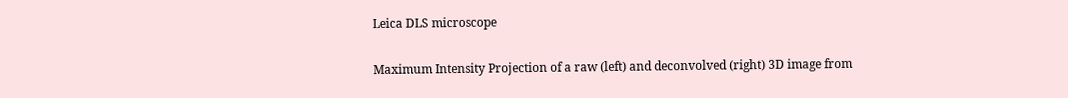Leica DLS microscope

Maximum Intensity Projection of a raw (left) and deconvolved (right) 3D image from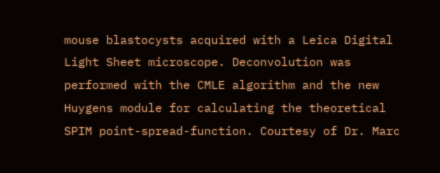mouse blastocysts acquired with a Leica Digital Light Sheet microscope. Deconvolution was performed with the CMLE algorithm and the new Huygens module for calculating the theoretical SPIM point-spread-function. Courtesy of Dr. Marc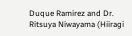Duque Ramirez and Dr. Ritsuya Niwayama (Hiiragi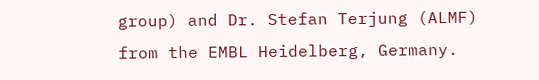group) and Dr. Stefan Terjung (ALMF) from the EMBL Heidelberg, Germany.